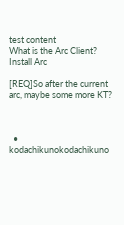test content
What is the Arc Client?
Install Arc

[REQ]So after the current arc, maybe some more KT?



  • kodachikunokodachikuno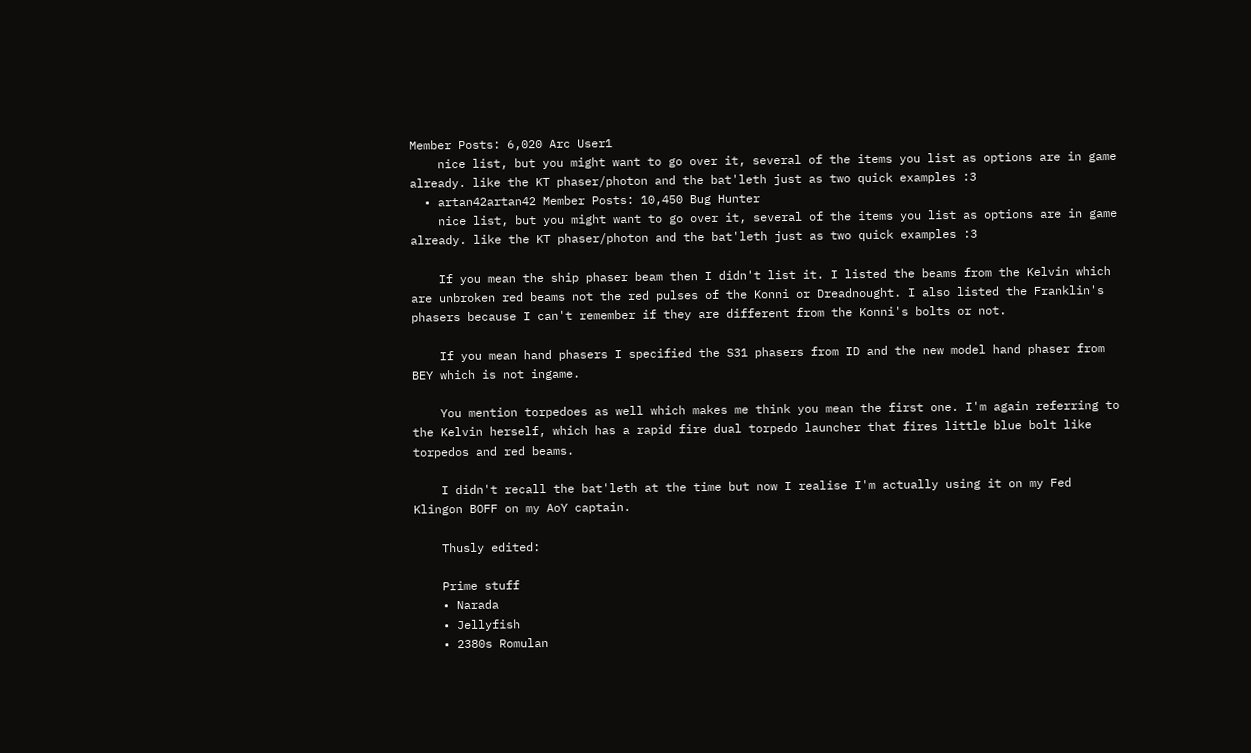Member Posts: 6,020 Arc User1
    nice list, but you might want to go over it, several of the items you list as options are in game already. like the KT phaser/photon and the bat'leth just as two quick examples :3
  • artan42artan42 Member Posts: 10,450 Bug Hunter
    nice list, but you might want to go over it, several of the items you list as options are in game already. like the KT phaser/photon and the bat'leth just as two quick examples :3

    If you mean the ship phaser beam then I didn't list it. I listed the beams from the Kelvin which are unbroken red beams not the red pulses of the Konni or Dreadnought. I also listed the Franklin's phasers because I can't remember if they are different from the Konni's bolts or not.

    If you mean hand phasers I specified the S31 phasers from ID and the new model hand phaser from BEY which is not ingame.

    You mention torpedoes as well which makes me think you mean the first one. I'm again referring to the Kelvin herself, which has a rapid fire dual torpedo launcher that fires little blue bolt like torpedos and red beams.

    I didn't recall the bat'leth at the time but now I realise I'm actually using it on my Fed Klingon BOFF on my AoY captain.

    Thusly edited:

    Prime stuff
    • Narada
    • Jellyfish
    • 2380s Romulan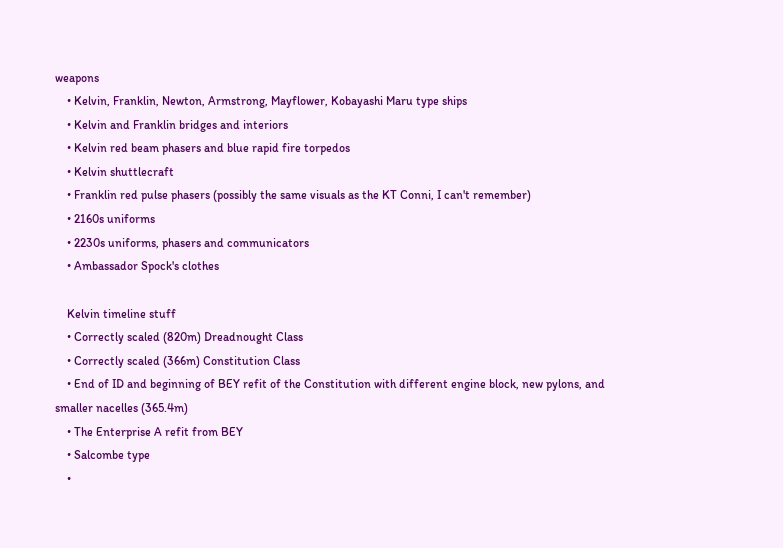weapons
    • Kelvin, Franklin, Newton, Armstrong, Mayflower, Kobayashi Maru type ships
    • Kelvin and Franklin bridges and interiors
    • Kelvin red beam phasers and blue rapid fire torpedos
    • Kelvin shuttlecraft
    • Franklin red pulse phasers (possibly the same visuals as the KT Conni, I can't remember)
    • 2160s uniforms
    • 2230s uniforms, phasers and communicators
    • Ambassador Spock's clothes

    Kelvin timeline stuff
    • Correctly scaled (820m) Dreadnought Class
    • Correctly scaled (366m) Constitution Class
    • End of ID and beginning of BEY refit of the Constitution with different engine block, new pylons, and smaller nacelles (365.4m)
    • The Enterprise A refit from BEY
    • Salcombe type
    •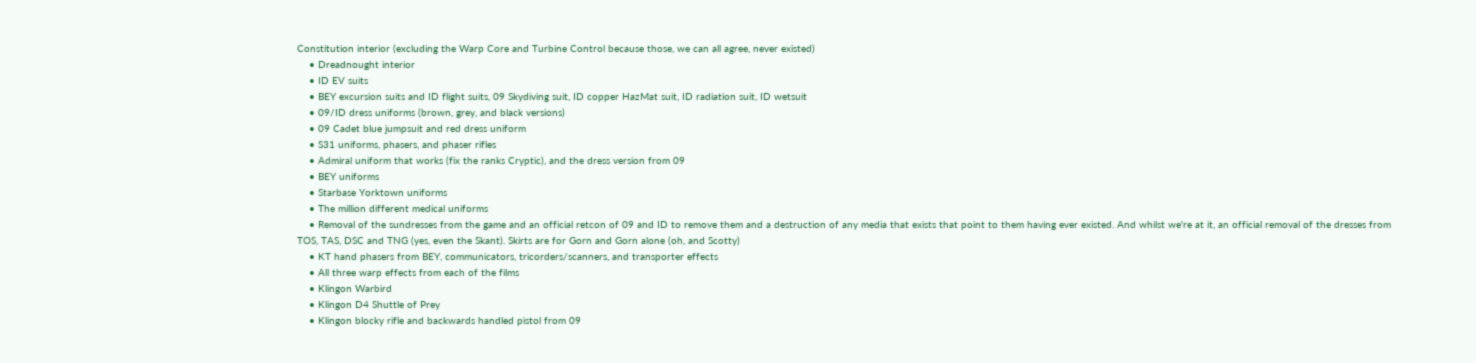Constitution interior (excluding the Warp Core and Turbine Control because those, we can all agree, never existed)
    • Dreadnought interior
    • ID EV suits
    • BEY excursion suits and ID flight suits, 09 Skydiving suit, ID copper HazMat suit, ID radiation suit, ID wetsuit
    • 09/ID dress uniforms (brown, grey, and black versions)
    • 09 Cadet blue jumpsuit and red dress uniform
    • S31 uniforms, phasers, and phaser rifles
    • Admiral uniform that works (fix the ranks Cryptic), and the dress version from 09
    • BEY uniforms
    • Starbase Yorktown uniforms
    • The million different medical uniforms
    • Removal of the sundresses from the game and an official retcon of 09 and ID to remove them and a destruction of any media that exists that point to them having ever existed. And whilst we're at it, an official removal of the dresses from TOS, TAS, DSC and TNG (yes, even the Skant). Skirts are for Gorn and Gorn alone (oh, and Scotty)
    • KT hand phasers from BEY, communicators, tricorders/scanners, and transporter effects
    • All three warp effects from each of the films
    • Klingon Warbird
    • Klingon D4 Shuttle of Prey
    • Klingon blocky rifle and backwards handled pistol from 09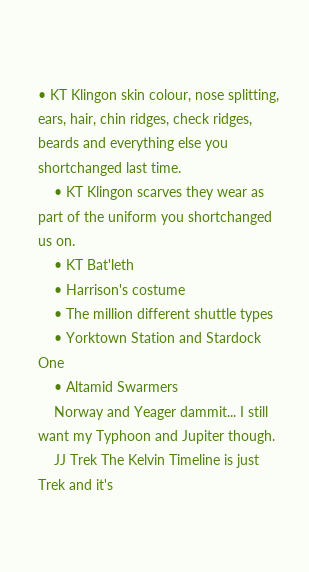• KT Klingon skin colour, nose splitting, ears, hair, chin ridges, check ridges, beards and everything else you shortchanged last time.
    • KT Klingon scarves they wear as part of the uniform you shortchanged us on.
    • KT Bat'leth
    • Harrison's costume
    • The million different shuttle types
    • Yorktown Station and Stardock One
    • Altamid Swarmers
    Norway and Yeager dammit... I still want my Typhoon and Jupiter though.
    JJ Trek The Kelvin Timeline is just Trek and it's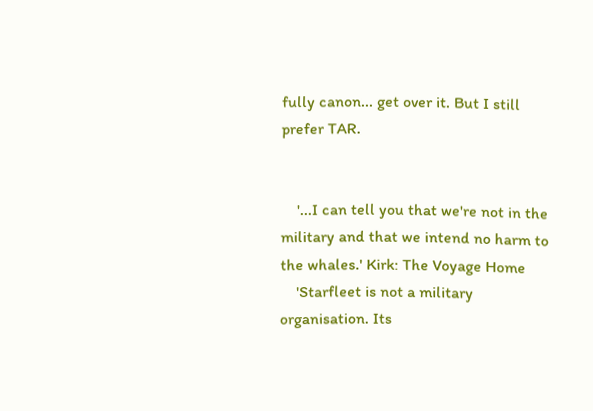fully canon... get over it. But I still prefer TAR.


    '...I can tell you that we're not in the military and that we intend no harm to the whales.' Kirk: The Voyage Home
    'Starfleet is not a military organisation. Its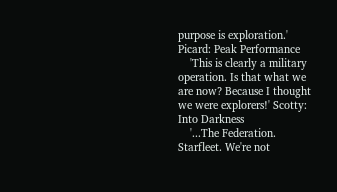purpose is exploration.' Picard: Peak Performance
    'This is clearly a military operation. Is that what we are now? Because I thought we were explorers!' Scotty: Into Darkness
    '...The Federation. Starfleet. We're not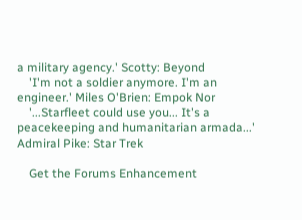a military agency.' Scotty: Beyond
    'I'm not a soldier anymore. I'm an engineer.' Miles O'Brien: Empok Nor
    '...Starfleet could use you... It's a peacekeeping and humanitarian armada...' Admiral Pike: Star Trek

    Get the Forums Enhancement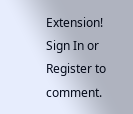Extension!
Sign In or Register to comment.